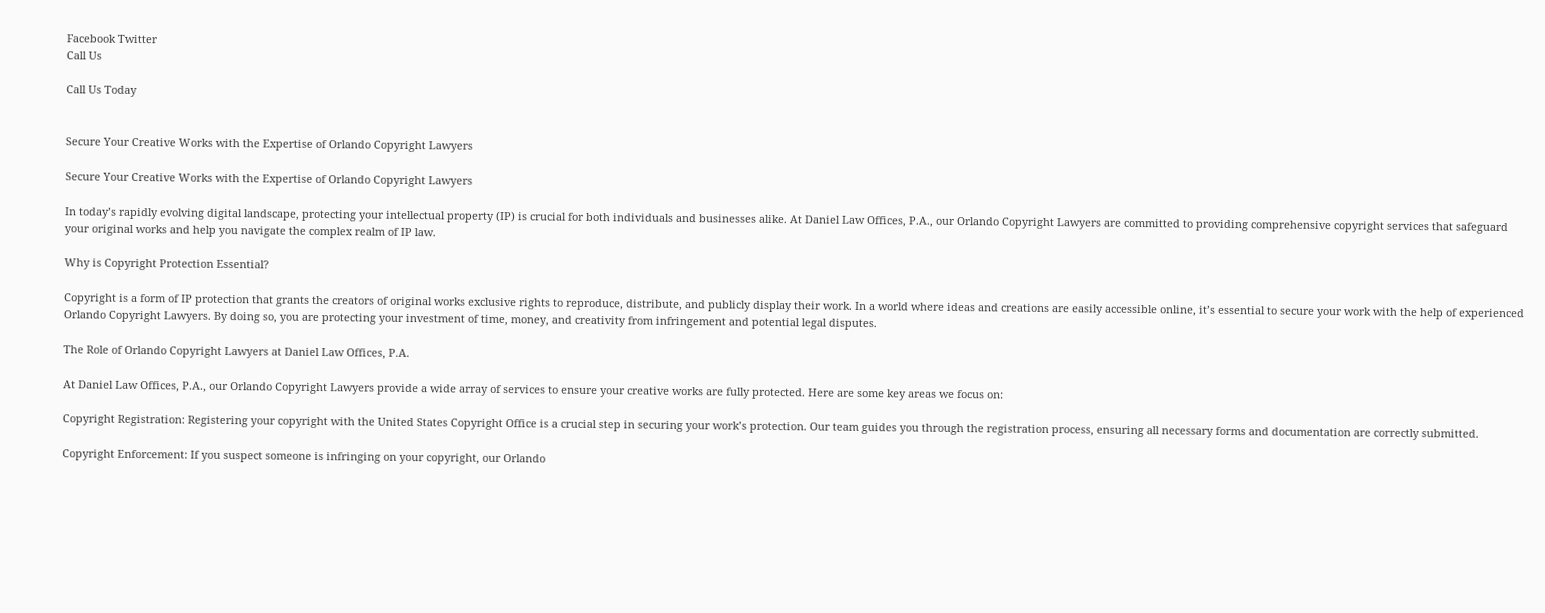Facebook Twitter
Call Us

Call Us Today


Secure Your Creative Works with the Expertise of Orlando Copyright Lawyers

Secure Your Creative Works with the Expertise of Orlando Copyright Lawyers

In today’s rapidly evolving digital landscape, protecting your intellectual property (IP) is crucial for both individuals and businesses alike. At Daniel Law Offices, P.A., our Orlando Copyright Lawyers are committed to providing comprehensive copyright services that safeguard your original works and help you navigate the complex realm of IP law.

Why is Copyright Protection Essential?

Copyright is a form of IP protection that grants the creators of original works exclusive rights to reproduce, distribute, and publicly display their work. In a world where ideas and creations are easily accessible online, it’s essential to secure your work with the help of experienced Orlando Copyright Lawyers. By doing so, you are protecting your investment of time, money, and creativity from infringement and potential legal disputes.

The Role of Orlando Copyright Lawyers at Daniel Law Offices, P.A.

At Daniel Law Offices, P.A., our Orlando Copyright Lawyers provide a wide array of services to ensure your creative works are fully protected. Here are some key areas we focus on:

Copyright Registration: Registering your copyright with the United States Copyright Office is a crucial step in securing your work’s protection. Our team guides you through the registration process, ensuring all necessary forms and documentation are correctly submitted.

Copyright Enforcement: If you suspect someone is infringing on your copyright, our Orlando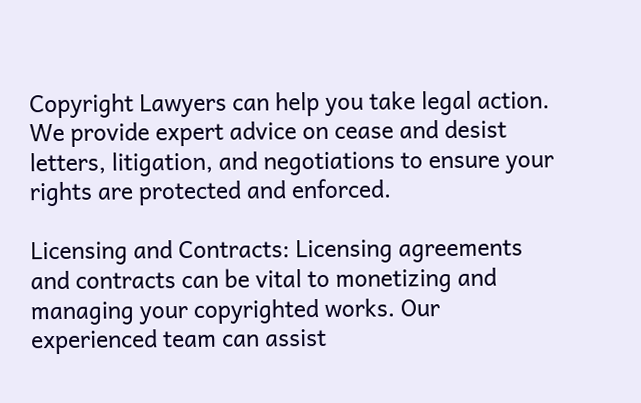Copyright Lawyers can help you take legal action. We provide expert advice on cease and desist letters, litigation, and negotiations to ensure your rights are protected and enforced.

Licensing and Contracts: Licensing agreements and contracts can be vital to monetizing and managing your copyrighted works. Our experienced team can assist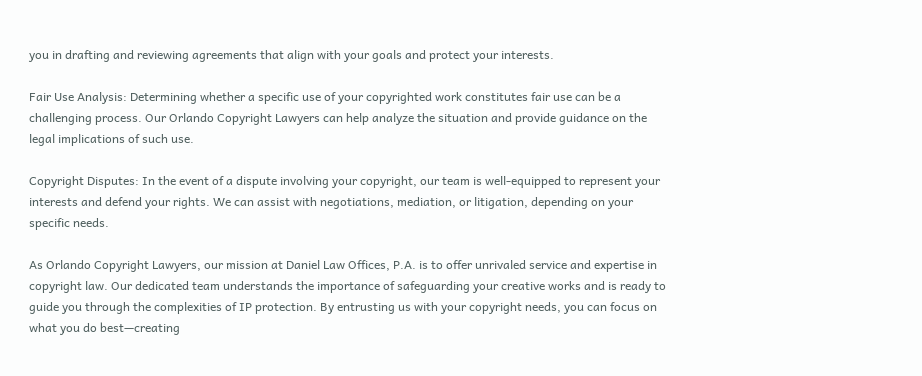you in drafting and reviewing agreements that align with your goals and protect your interests.

Fair Use Analysis: Determining whether a specific use of your copyrighted work constitutes fair use can be a challenging process. Our Orlando Copyright Lawyers can help analyze the situation and provide guidance on the legal implications of such use.

Copyright Disputes: In the event of a dispute involving your copyright, our team is well-equipped to represent your interests and defend your rights. We can assist with negotiations, mediation, or litigation, depending on your specific needs.

As Orlando Copyright Lawyers, our mission at Daniel Law Offices, P.A. is to offer unrivaled service and expertise in copyright law. Our dedicated team understands the importance of safeguarding your creative works and is ready to guide you through the complexities of IP protection. By entrusting us with your copyright needs, you can focus on what you do best—creating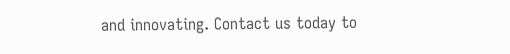and innovating. Contact us today to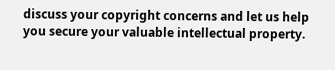discuss your copyright concerns and let us help you secure your valuable intellectual property.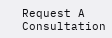Request A Consultation